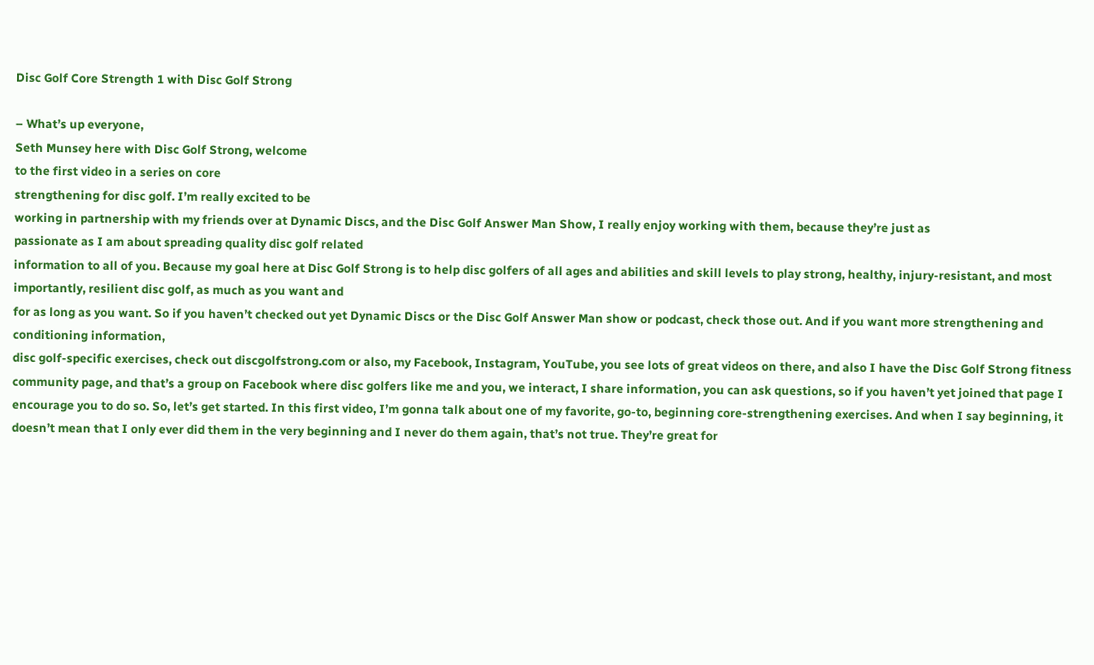Disc Golf Core Strength 1 with Disc Golf Strong

– What’s up everyone,
Seth Munsey here with Disc Golf Strong, welcome
to the first video in a series on core
strengthening for disc golf. I’m really excited to be
working in partnership with my friends over at Dynamic Discs, and the Disc Golf Answer Man Show, I really enjoy working with them, because they’re just as
passionate as I am about spreading quality disc golf related
information to all of you. Because my goal here at Disc Golf Strong is to help disc golfers of all ages and abilities and skill levels to play strong, healthy, injury-resistant, and most importantly, resilient disc golf, as much as you want and
for as long as you want. So if you haven’t checked out yet Dynamic Discs or the Disc Golf Answer Man show or podcast, check those out. And if you want more strengthening and conditioning information,
disc golf-specific exercises, check out discgolfstrong.com or also, my Facebook, Instagram, YouTube, you see lots of great videos on there, and also I have the Disc Golf Strong fitness community page, and that’s a group on Facebook where disc golfers like me and you, we interact, I share information, you can ask questions, so if you haven’t yet joined that page I encourage you to do so. So, let’s get started. In this first video, I’m gonna talk about one of my favorite, go-to, beginning core-strengthening exercises. And when I say beginning, it doesn’t mean that I only ever did them in the very beginning and I never do them again, that’s not true. They’re great for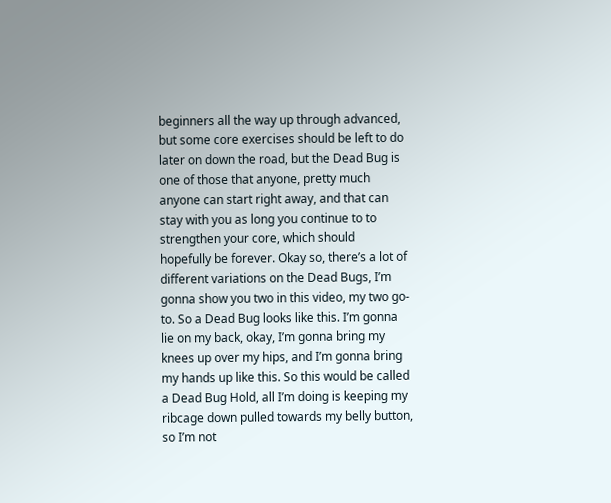beginners all the way up through advanced, but some core exercises should be left to do later on down the road, but the Dead Bug is one of those that anyone, pretty much anyone can start right away, and that can stay with you as long you continue to to strengthen your core, which should
hopefully be forever. Okay so, there’s a lot of different variations on the Dead Bugs, I’m gonna show you two in this video, my two go-to. So a Dead Bug looks like this. I’m gonna lie on my back, okay, I’m gonna bring my knees up over my hips, and I’m gonna bring my hands up like this. So this would be called a Dead Bug Hold, all I’m doing is keeping my ribcage down pulled towards my belly button, so I’m not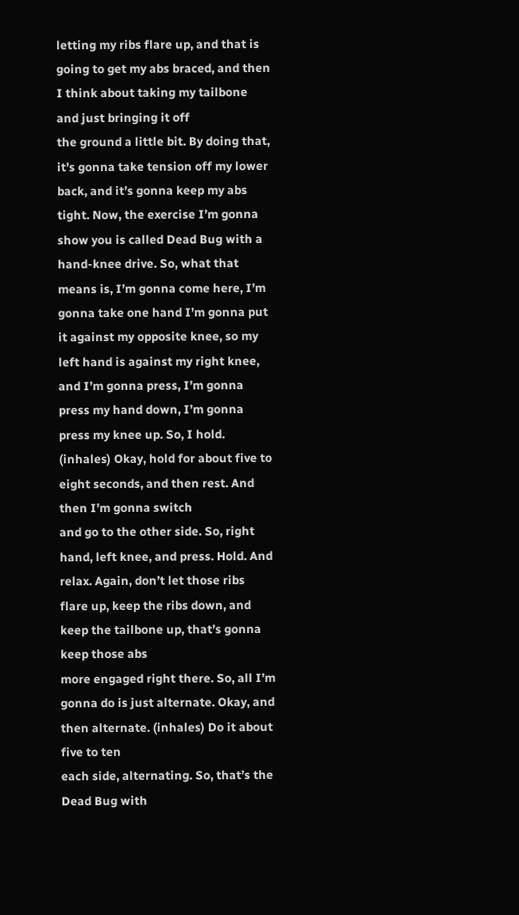letting my ribs flare up, and that is going to get my abs braced, and then I think about taking my tailbone and just bringing it off
the ground a little bit. By doing that, it’s gonna take tension off my lower back, and it’s gonna keep my abs tight. Now, the exercise I’m gonna show you is called Dead Bug with a hand-knee drive. So, what that means is, I’m gonna come here, I’m gonna take one hand I’m gonna put it against my opposite knee, so my left hand is against my right knee, and I’m gonna press, I’m gonna press my hand down, I’m gonna press my knee up. So, I hold. (inhales) Okay, hold for about five to eight seconds, and then rest. And then I’m gonna switch
and go to the other side. So, right hand, left knee, and press. Hold. And relax. Again, don’t let those ribs flare up, keep the ribs down, and
keep the tailbone up, that’s gonna keep those abs
more engaged right there. So, all I’m gonna do is just alternate. Okay, and then alternate. (inhales) Do it about five to ten
each side, alternating. So, that’s the Dead Bug with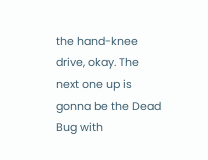the hand-knee drive, okay. The next one up is gonna be the Dead Bug with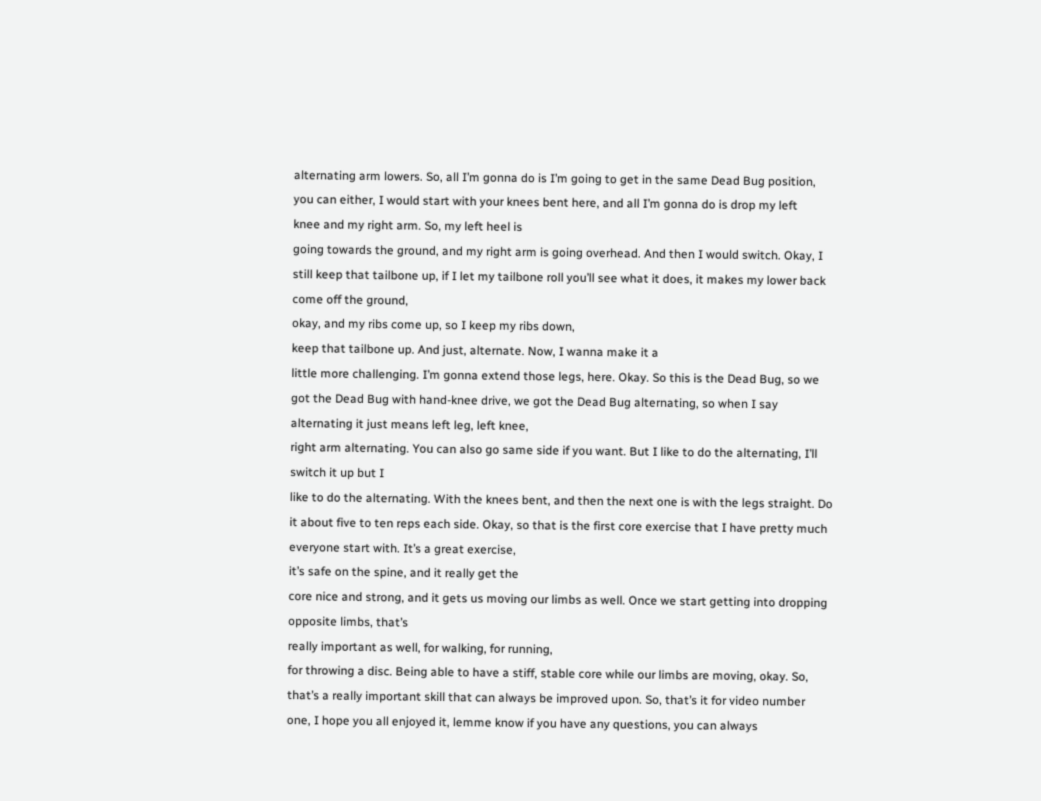alternating arm lowers. So, all I’m gonna do is I’m going to get in the same Dead Bug position, you can either, I would start with your knees bent here, and all I’m gonna do is drop my left
knee and my right arm. So, my left heel is
going towards the ground, and my right arm is going overhead. And then I would switch. Okay, I still keep that tailbone up, if I let my tailbone roll you’ll see what it does, it makes my lower back come off the ground,
okay, and my ribs come up, so I keep my ribs down,
keep that tailbone up. And just, alternate. Now, I wanna make it a
little more challenging. I’m gonna extend those legs, here. Okay. So this is the Dead Bug, so we got the Dead Bug with hand-knee drive, we got the Dead Bug alternating, so when I say alternating it just means left leg, left knee,
right arm alternating. You can also go same side if you want. But I like to do the alternating, I’ll switch it up but I
like to do the alternating. With the knees bent, and then the next one is with the legs straight. Do it about five to ten reps each side. Okay, so that is the first core exercise that I have pretty much
everyone start with. It’s a great exercise,
it’s safe on the spine, and it really get the
core nice and strong, and it gets us moving our limbs as well. Once we start getting into dropping opposite limbs, that’s
really important as well, for walking, for running,
for throwing a disc. Being able to have a stiff, stable core while our limbs are moving, okay. So, that’s a really important skill that can always be improved upon. So, that’s it for video number one, I hope you all enjoyed it, lemme know if you have any questions, you can always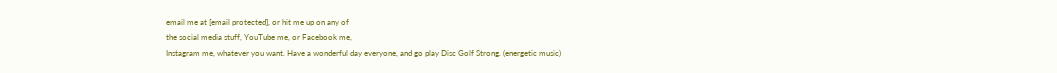email me at [email protected], or hit me up on any of
the social media stuff, YouTube me, or Facebook me,
Instagram me, whatever you want. Have a wonderful day everyone, and go play Disc Golf Strong. (energetic music)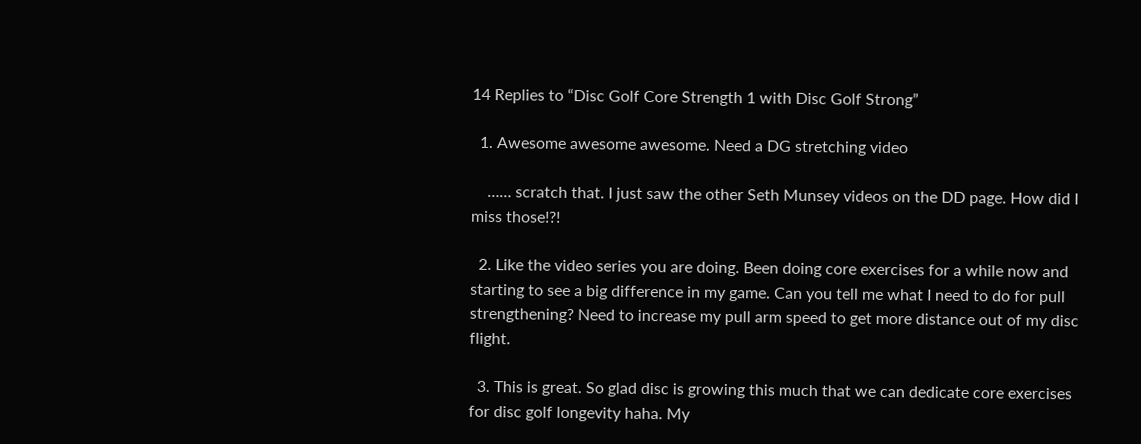14 Replies to “Disc Golf Core Strength 1 with Disc Golf Strong”

  1. Awesome awesome awesome. Need a DG stretching video

    …… scratch that. I just saw the other Seth Munsey videos on the DD page. How did I miss those!?!

  2. Like the video series you are doing. Been doing core exercises for a while now and starting to see a big difference in my game. Can you tell me what I need to do for pull strengthening? Need to increase my pull arm speed to get more distance out of my disc flight.

  3. This is great. So glad disc is growing this much that we can dedicate core exercises for disc golf longevity haha. My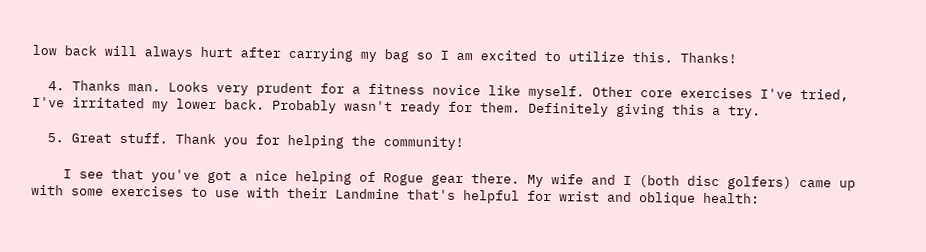low back will always hurt after carrying my bag so I am excited to utilize this. Thanks!

  4. Thanks man. Looks very prudent for a fitness novice like myself. Other core exercises I've tried, I've irritated my lower back. Probably wasn't ready for them. Definitely giving this a try.

  5. Great stuff. Thank you for helping the community!

    I see that you've got a nice helping of Rogue gear there. My wife and I (both disc golfers) came up with some exercises to use with their Landmine that's helpful for wrist and oblique health: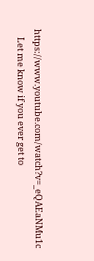https://www.youtube.com/watch?v=_eQAEaNMu1c
    Let me know if you ever get to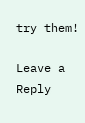try them!

Leave a Reply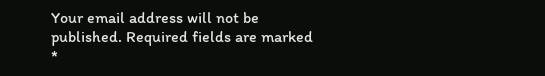Your email address will not be published. Required fields are marked *